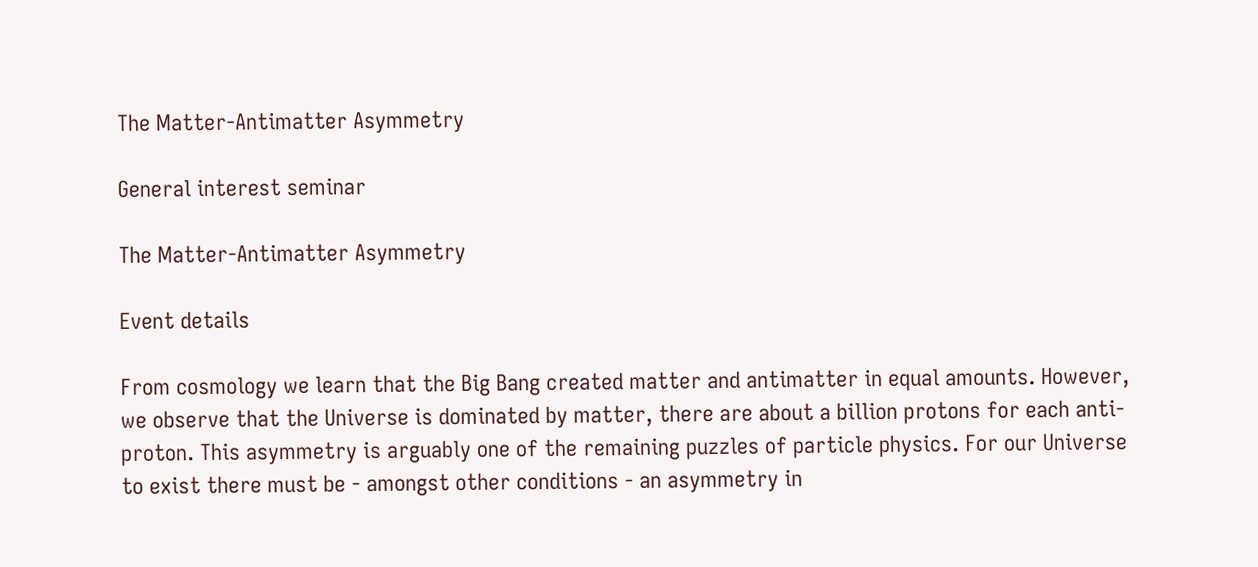The Matter-Antimatter Asymmetry

General interest seminar

The Matter-Antimatter Asymmetry

Event details

From cosmology we learn that the Big Bang created matter and antimatter in equal amounts. However, we observe that the Universe is dominated by matter, there are about a billion protons for each anti-proton. This asymmetry is arguably one of the remaining puzzles of particle physics. For our Universe to exist there must be - amongst other conditions - an asymmetry in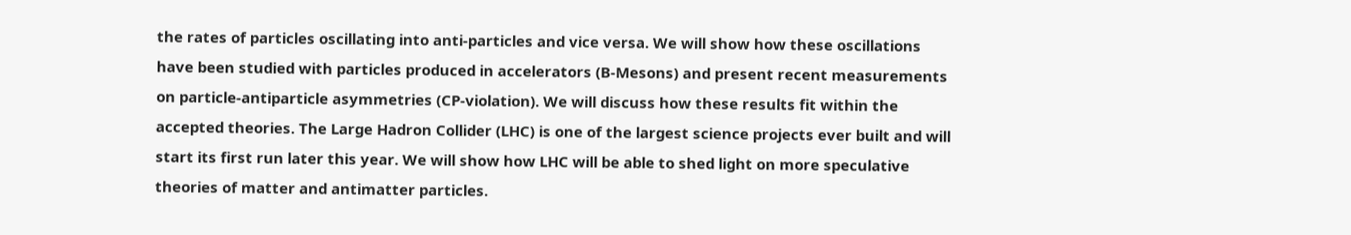the rates of particles oscillating into anti-particles and vice versa. We will show how these oscillations have been studied with particles produced in accelerators (B-Mesons) and present recent measurements on particle-antiparticle asymmetries (CP-violation). We will discuss how these results fit within the accepted theories. The Large Hadron Collider (LHC) is one of the largest science projects ever built and will start its first run later this year. We will show how LHC will be able to shed light on more speculative theories of matter and antimatter particles.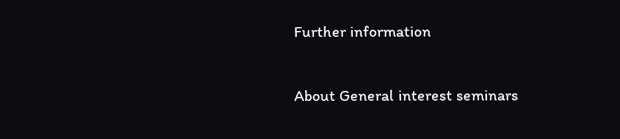Further information

About General interest seminars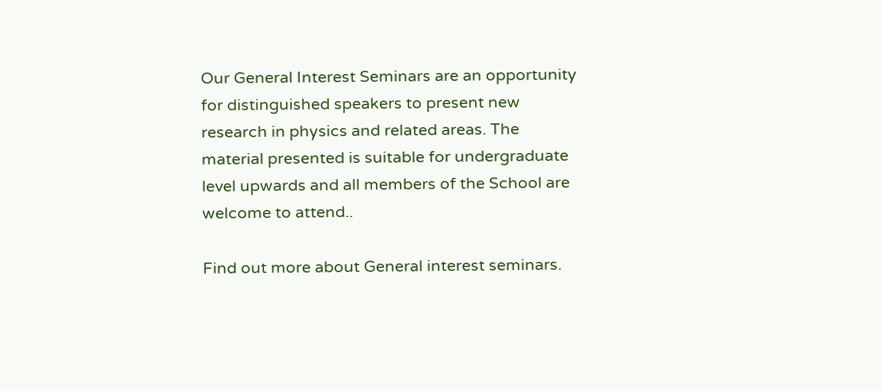Our General Interest Seminars are an opportunity for distinguished speakers to present new research in physics and related areas. The material presented is suitable for undergraduate level upwards and all members of the School are welcome to attend..

Find out more about General interest seminars.